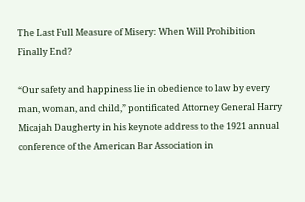The Last Full Measure of Misery: When Will Prohibition Finally End?

“Our safety and happiness lie in obedience to law by every man, woman, and child,” pontificated Attorney General Harry Micajah Daugherty in his keynote address to the 1921 annual conference of the American Bar Association in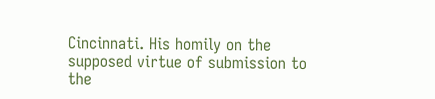Cincinnati. His homily on the supposed virtue of submission to the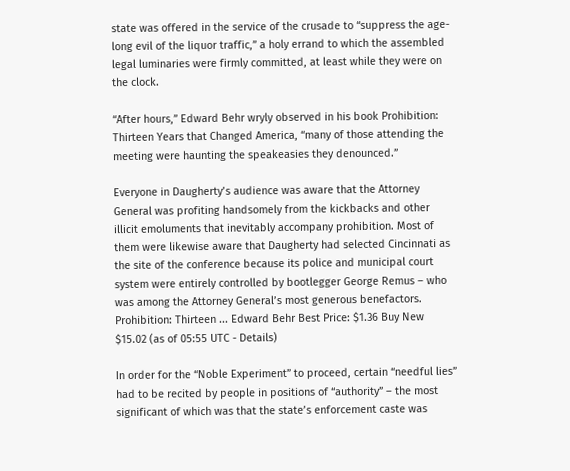state was offered in the service of the crusade to “suppress the age-long evil of the liquor traffic,” a holy errand to which the assembled legal luminaries were firmly committed, at least while they were on the clock.

“After hours,” Edward Behr wryly observed in his book Prohibition: Thirteen Years that Changed America, “many of those attending the meeting were haunting the speakeasies they denounced.”

Everyone in Daugherty’s audience was aware that the Attorney General was profiting handsomely from the kickbacks and other illicit emoluments that inevitably accompany prohibition. Most of them were likewise aware that Daugherty had selected Cincinnati as the site of the conference because its police and municipal court system were entirely controlled by bootlegger George Remus – who was among the Attorney General’s most generous benefactors. Prohibition: Thirteen ... Edward Behr Best Price: $1.36 Buy New $15.02 (as of 05:55 UTC - Details)

In order for the “Noble Experiment” to proceed, certain “needful lies” had to be recited by people in positions of “authority” – the most significant of which was that the state’s enforcement caste was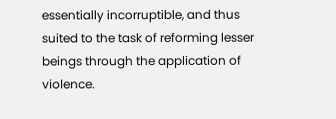essentially incorruptible, and thus suited to the task of reforming lesser beings through the application of violence.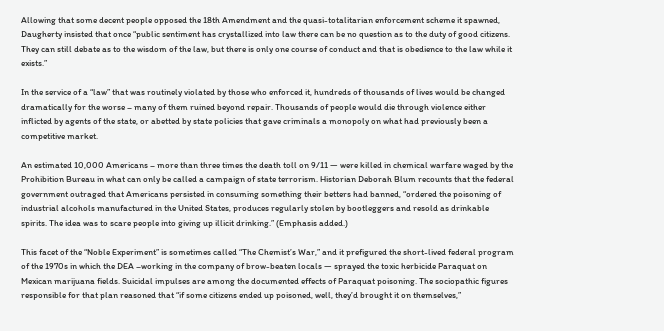Allowing that some decent people opposed the 18th Amendment and the quasi-totalitarian enforcement scheme it spawned, Daugherty insisted that once “public sentiment has crystallized into law there can be no question as to the duty of good citizens. They can still debate as to the wisdom of the law, but there is only one course of conduct and that is obedience to the law while it exists.”

In the service of a “law” that was routinely violated by those who enforced it, hundreds of thousands of lives would be changed dramatically for the worse – many of them ruined beyond repair. Thousands of people would die through violence either inflicted by agents of the state, or abetted by state policies that gave criminals a monopoly on what had previously been a competitive market.

An estimated 10,000 Americans – more than three times the death toll on 9/11 — were killed in chemical warfare waged by the Prohibition Bureau in what can only be called a campaign of state terrorism. Historian Deborah Blum recounts that the federal government outraged that Americans persisted in consuming something their betters had banned, “ordered the poisoning of industrial alcohols manufactured in the United States, produces regularly stolen by bootleggers and resold as drinkable spirits. The idea was to scare people into giving up illicit drinking.” (Emphasis added.)

This facet of the “Noble Experiment” is sometimes called “The Chemist’s War,” and it prefigured the short-lived federal program of the 1970s in which the DEA –working in the company of brow-beaten locals — sprayed the toxic herbicide Paraquat on Mexican marijuana fields. Suicidal impulses are among the documented effects of Paraquat poisoning. The sociopathic figures responsible for that plan reasoned that “if some citizens ended up poisoned, well, they’d brought it on themselves,”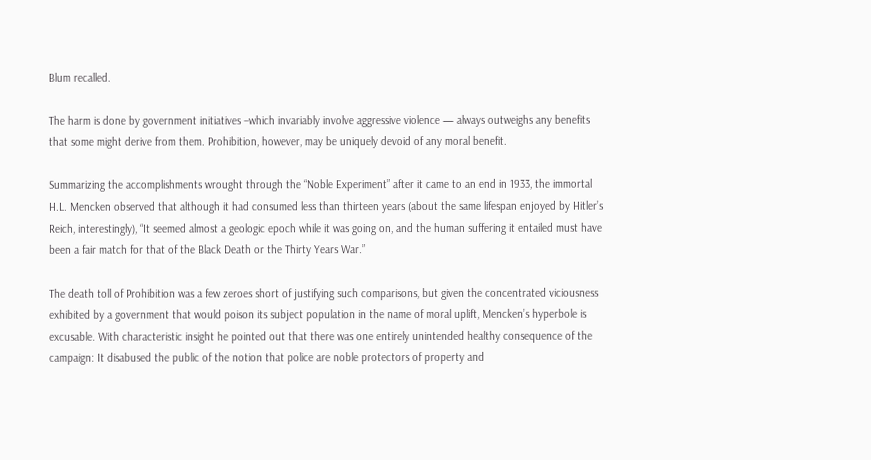Blum recalled.

The harm is done by government initiatives –which invariably involve aggressive violence — always outweighs any benefits that some might derive from them. Prohibition, however, may be uniquely devoid of any moral benefit.

Summarizing the accomplishments wrought through the “Noble Experiment” after it came to an end in 1933, the immortal H.L. Mencken observed that although it had consumed less than thirteen years (about the same lifespan enjoyed by Hitler’s Reich, interestingly), “It seemed almost a geologic epoch while it was going on, and the human suffering it entailed must have been a fair match for that of the Black Death or the Thirty Years War.”

The death toll of Prohibition was a few zeroes short of justifying such comparisons, but given the concentrated viciousness exhibited by a government that would poison its subject population in the name of moral uplift, Mencken’s hyperbole is excusable. With characteristic insight he pointed out that there was one entirely unintended healthy consequence of the campaign: It disabused the public of the notion that police are noble protectors of property and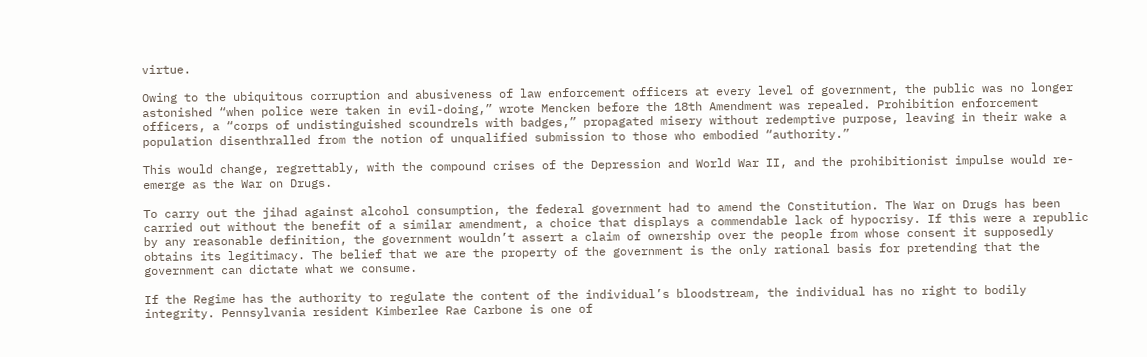virtue.

Owing to the ubiquitous corruption and abusiveness of law enforcement officers at every level of government, the public was no longer astonished “when police were taken in evil-doing,” wrote Mencken before the 18th Amendment was repealed. Prohibition enforcement officers, a “corps of undistinguished scoundrels with badges,” propagated misery without redemptive purpose, leaving in their wake a population disenthralled from the notion of unqualified submission to those who embodied “authority.”

This would change, regrettably, with the compound crises of the Depression and World War II, and the prohibitionist impulse would re-emerge as the War on Drugs.

To carry out the jihad against alcohol consumption, the federal government had to amend the Constitution. The War on Drugs has been carried out without the benefit of a similar amendment, a choice that displays a commendable lack of hypocrisy. If this were a republic by any reasonable definition, the government wouldn’t assert a claim of ownership over the people from whose consent it supposedly obtains its legitimacy. The belief that we are the property of the government is the only rational basis for pretending that the government can dictate what we consume.

If the Regime has the authority to regulate the content of the individual’s bloodstream, the individual has no right to bodily integrity. Pennsylvania resident Kimberlee Rae Carbone is one of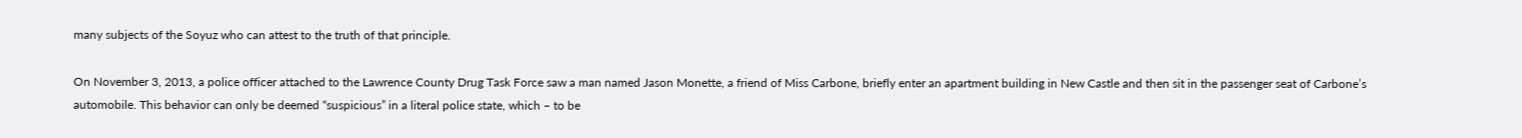many subjects of the Soyuz who can attest to the truth of that principle.

On November 3, 2013, a police officer attached to the Lawrence County Drug Task Force saw a man named Jason Monette, a friend of Miss Carbone, briefly enter an apartment building in New Castle and then sit in the passenger seat of Carbone’s automobile. This behavior can only be deemed “suspicious” in a literal police state, which – to be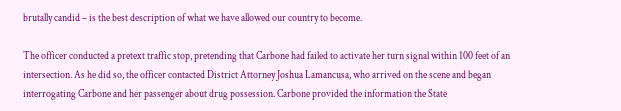brutally candid – is the best description of what we have allowed our country to become.

The officer conducted a pretext traffic stop, pretending that Carbone had failed to activate her turn signal within 100 feet of an intersection. As he did so, the officer contacted District Attorney Joshua Lamancusa, who arrived on the scene and began interrogating Carbone and her passenger about drug possession. Carbone provided the information the State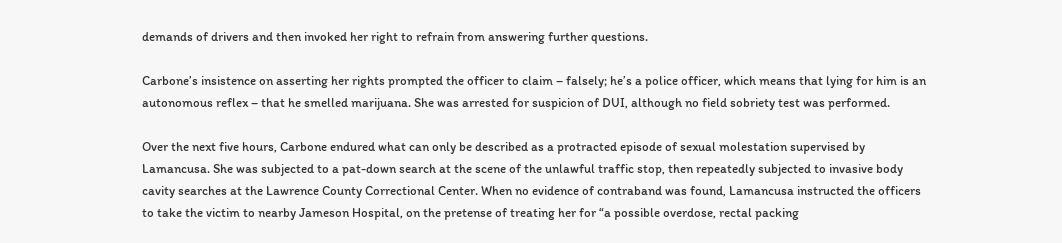demands of drivers and then invoked her right to refrain from answering further questions.

Carbone’s insistence on asserting her rights prompted the officer to claim – falsely; he’s a police officer, which means that lying for him is an autonomous reflex – that he smelled marijuana. She was arrested for suspicion of DUI, although no field sobriety test was performed.

Over the next five hours, Carbone endured what can only be described as a protracted episode of sexual molestation supervised by Lamancusa. She was subjected to a pat-down search at the scene of the unlawful traffic stop, then repeatedly subjected to invasive body cavity searches at the Lawrence County Correctional Center. When no evidence of contraband was found, Lamancusa instructed the officers to take the victim to nearby Jameson Hospital, on the pretense of treating her for “a possible overdose, rectal packing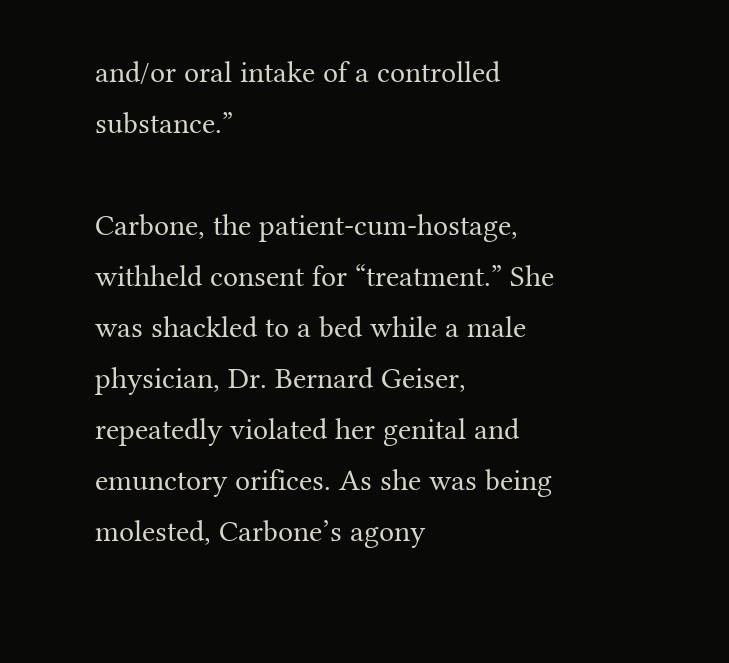and/or oral intake of a controlled substance.”

Carbone, the patient-cum-hostage, withheld consent for “treatment.” She was shackled to a bed while a male physician, Dr. Bernard Geiser, repeatedly violated her genital and emunctory orifices. As she was being molested, Carbone’s agony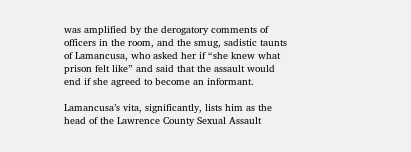was amplified by the derogatory comments of officers in the room, and the smug, sadistic taunts of Lamancusa, who asked her if “she knew what prison felt like” and said that the assault would end if she agreed to become an informant.

Lamancusa’s vita, significantly, lists him as the head of the Lawrence County Sexual Assault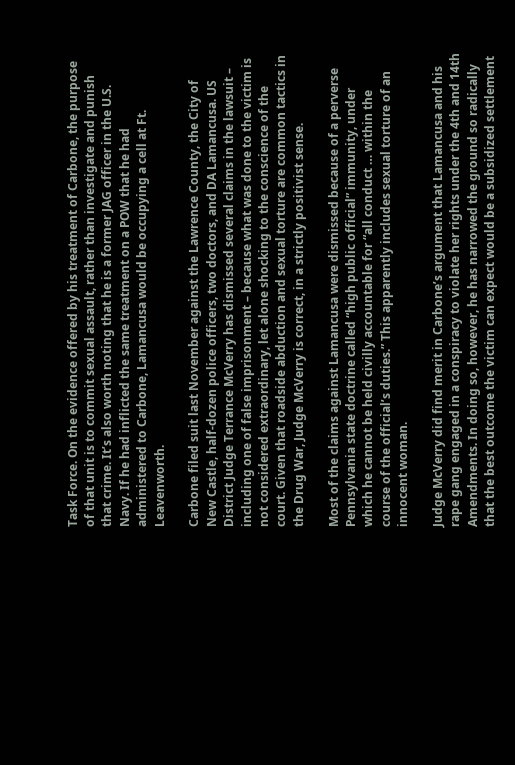Task Force. On the evidence offered by his treatment of Carbone, the purpose of that unit is to commit sexual assault, rather than investigate and punish that crime. It’s also worth noting that he is a former JAG officer in the U.S. Navy. If he had inflicted the same treatment on a POW that he had administered to Carbone, Lamancusa would be occupying a cell at Ft. Leavenworth.

Carbone filed suit last November against the Lawrence County, the City of New Castle, half-dozen police officers, two doctors, and DA Lamancusa. US District Judge Terrance McVerry has dismissed several claims in the lawsuit – including one of false imprisonment – because what was done to the victim is not considered extraordinary, let alone shocking to the conscience of the court. Given that roadside abduction and sexual torture are common tactics in the Drug War, Judge McVerry is correct, in a strictly positivist sense.

Most of the claims against Lamancusa were dismissed because of a perverse Pennsylvania state doctrine called “high public official” immunity, under which he cannot be held civilly accountable for “all conduct … within the course of the official’s duties.” This apparently includes sexual torture of an innocent woman.

Judge McVerry did find merit in Carbone’s argument that Lamancusa and his rape gang engaged in a conspiracy to violate her rights under the 4th and 14th Amendments. In doing so, however, he has narrowed the ground so radically that the best outcome the victim can expect would be a subsidized settlement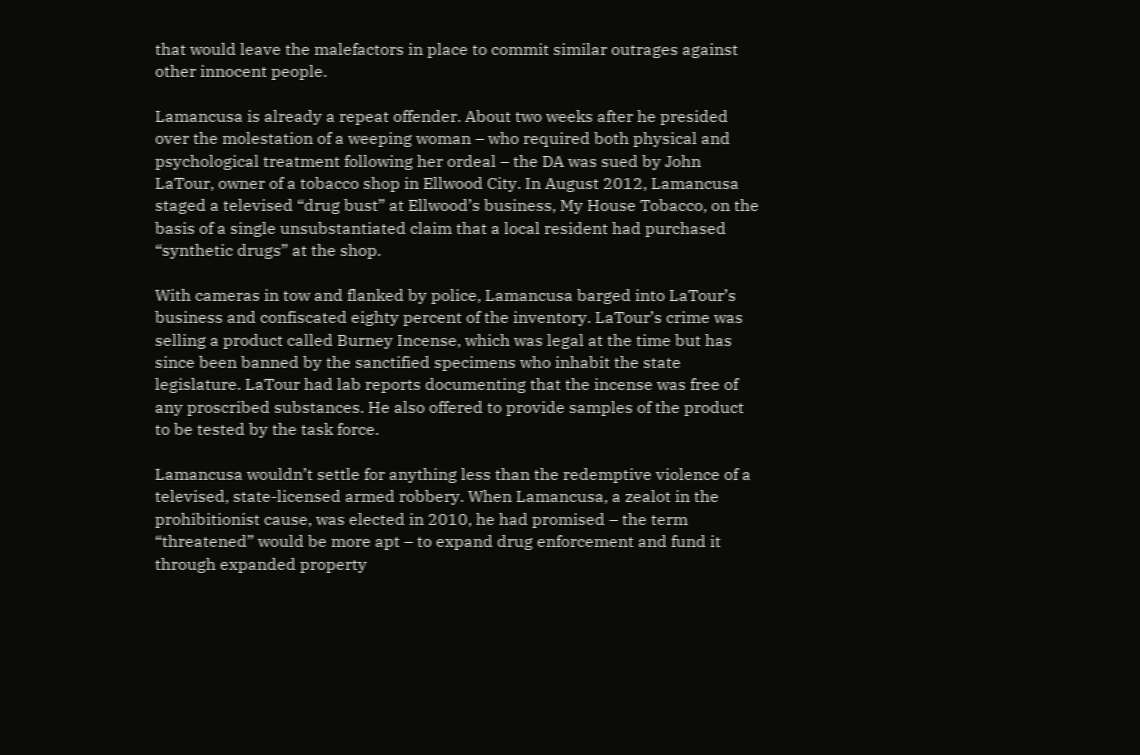that would leave the malefactors in place to commit similar outrages against other innocent people.

Lamancusa is already a repeat offender. About two weeks after he presided over the molestation of a weeping woman – who required both physical and psychological treatment following her ordeal – the DA was sued by John LaTour, owner of a tobacco shop in Ellwood City. In August 2012, Lamancusa staged a televised “drug bust” at Ellwood’s business, My House Tobacco, on the basis of a single unsubstantiated claim that a local resident had purchased “synthetic drugs” at the shop.

With cameras in tow and flanked by police, Lamancusa barged into LaTour’s business and confiscated eighty percent of the inventory. LaTour’s crime was selling a product called Burney Incense, which was legal at the time but has since been banned by the sanctified specimens who inhabit the state legislature. LaTour had lab reports documenting that the incense was free of any proscribed substances. He also offered to provide samples of the product to be tested by the task force.

Lamancusa wouldn’t settle for anything less than the redemptive violence of a televised, state-licensed armed robbery. When Lamancusa, a zealot in the prohibitionist cause, was elected in 2010, he had promised – the term “threatened” would be more apt – to expand drug enforcement and fund it through expanded property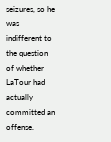seizures, so he was indifferent to the question of whether LaTour had actually committed an offense.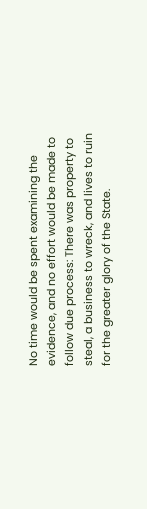No time would be spent examining the evidence, and no effort would be made to follow due process: There was property to steal, a business to wreck, and lives to ruin for the greater glory of the State.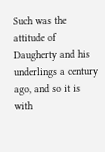Such was the attitude of Daugherty and his underlings a century ago, and so it is with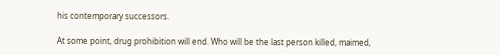his contemporary successors.

At some point, drug prohibition will end. Who will be the last person killed, maimed,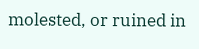molested, or ruined in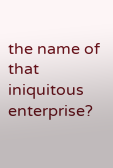the name of that iniquitous enterprise?